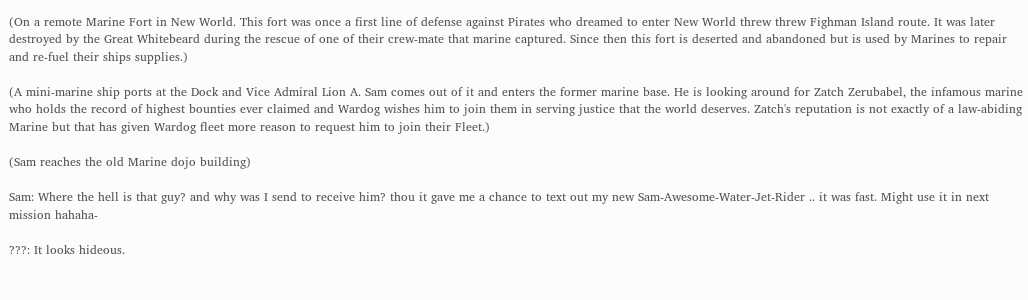(On a remote Marine Fort in New World. This fort was once a first line of defense against Pirates who dreamed to enter New World threw threw Fighman Island route. It was later destroyed by the Great Whitebeard during the rescue of one of their crew-mate that marine captured. Since then this fort is deserted and abandoned but is used by Marines to repair and re-fuel their ships supplies.)

(A mini-marine ship ports at the Dock and Vice Admiral Lion A. Sam comes out of it and enters the former marine base. He is looking around for Zatch Zerubabel, the infamous marine who holds the record of highest bounties ever claimed and Wardog wishes him to join them in serving justice that the world deserves. Zatch's reputation is not exactly of a law-abiding Marine but that has given Wardog fleet more reason to request him to join their Fleet.)

(Sam reaches the old Marine dojo building)

Sam: Where the hell is that guy? and why was I send to receive him? thou it gave me a chance to text out my new Sam-Awesome-Water-Jet-Rider .. it was fast. Might use it in next mission hahaha-

???: It looks hideous.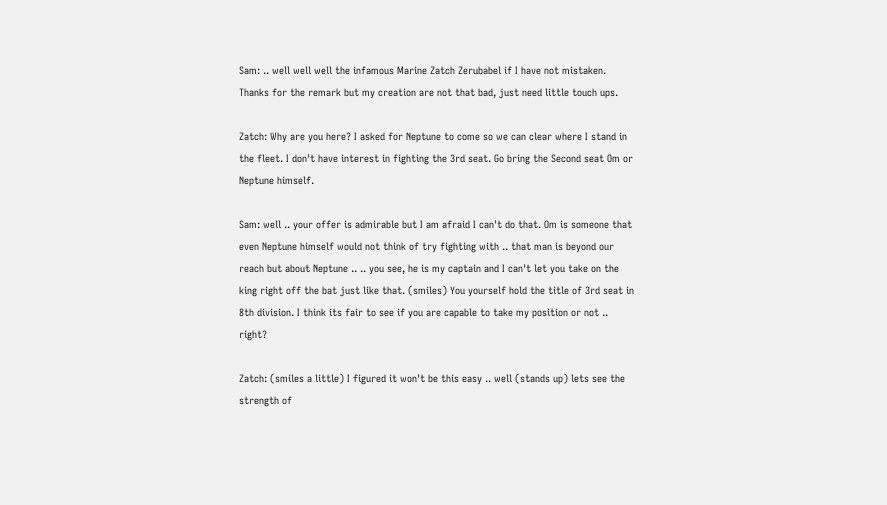Sam: .. well well well the infamous Marine Zatch Zerubabel if I have not mistaken. Thanks for the remark but my creation are not that bad, just need little touch ups.

Zatch: Why are you here? I asked for Neptune to come so we can clear where I stand in the fleet. I don't have interest in fighting the 3rd seat. Go bring the Second seat Om or Neptune himself.

Sam: well .. your offer is admirable but I am afraid I can't do that. Om is someone that even Neptune himself would not think of try fighting with .. that man is beyond our reach but about Neptune .. .. you see, he is my captain and I can't let you take on the king right off the bat just like that. (smiles) You yourself hold the title of 3rd seat in 8th division. I think its fair to see if you are capable to take my position or not .. right?

Zatch: (smiles a little) I figured it won't be this easy .. well (stands up) lets see the strength of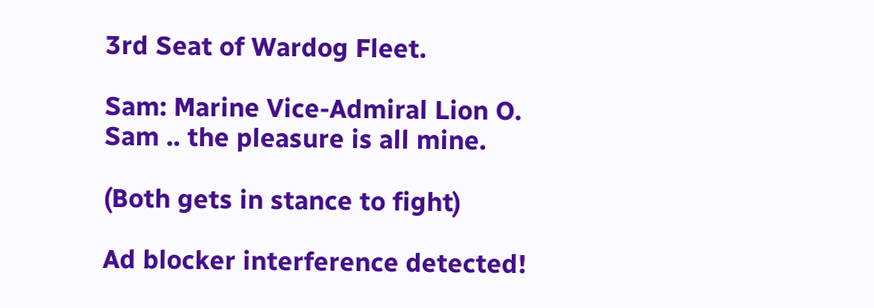3rd Seat of Wardog Fleet.

Sam: Marine Vice-Admiral Lion O. Sam .. the pleasure is all mine.

(Both gets in stance to fight)

Ad blocker interference detected!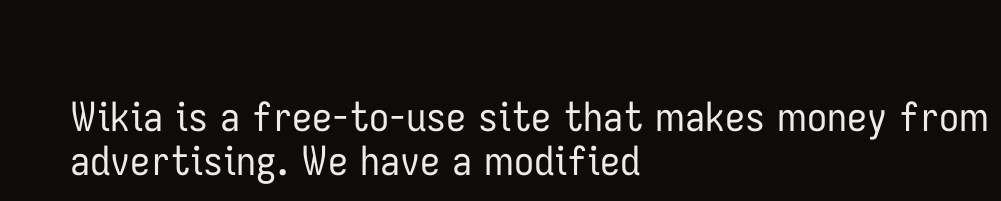Wikia is a free-to-use site that makes money from advertising. We have a modified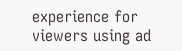experience for viewers using ad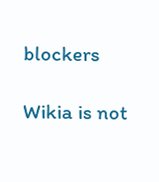blockers

Wikia is not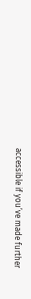accessible if you’ve made further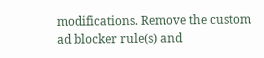modifications. Remove the custom ad blocker rule(s) and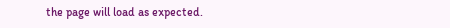the page will load as expected.